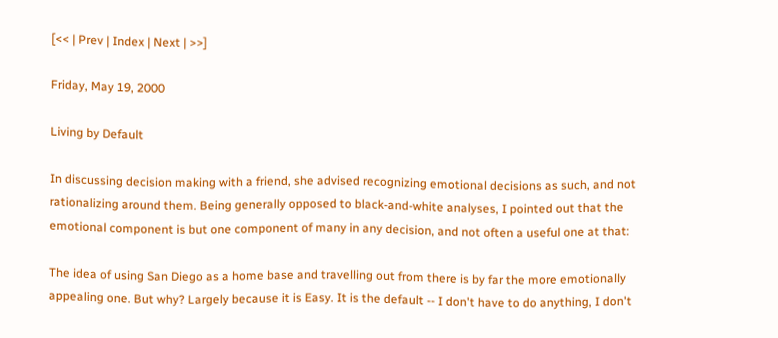[<< | Prev | Index | Next | >>]

Friday, May 19, 2000

Living by Default

In discussing decision making with a friend, she advised recognizing emotional decisions as such, and not rationalizing around them. Being generally opposed to black-and-white analyses, I pointed out that the emotional component is but one component of many in any decision, and not often a useful one at that:

The idea of using San Diego as a home base and travelling out from there is by far the more emotionally appealing one. But why? Largely because it is Easy. It is the default -- I don't have to do anything, I don't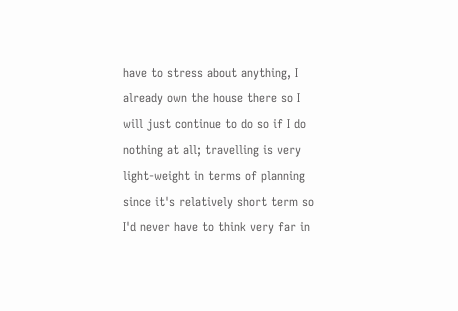have to stress about anything, I already own the house there so I will just continue to do so if I do nothing at all; travelling is very light-weight in terms of planning since it's relatively short term so I'd never have to think very far in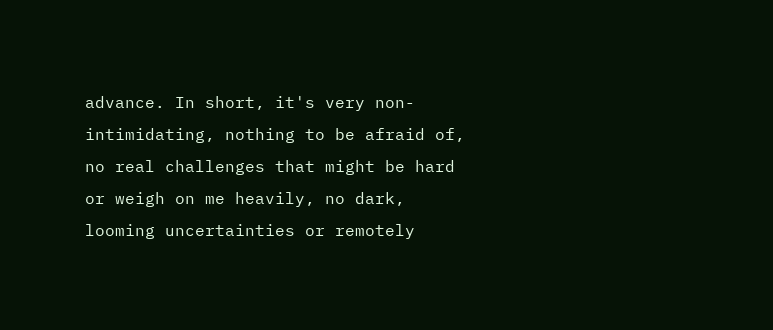advance. In short, it's very non-intimidating, nothing to be afraid of, no real challenges that might be hard or weigh on me heavily, no dark, looming uncertainties or remotely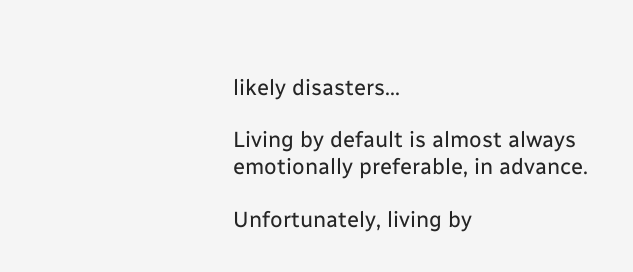likely disasters...

Living by default is almost always emotionally preferable, in advance.

Unfortunately, living by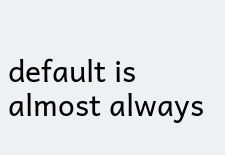default is almost always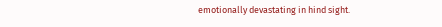emotionally devastating in hind sight.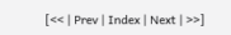[<< | Prev | Index | Next | >>]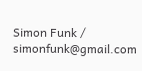Simon Funk / simonfunk@gmail.com